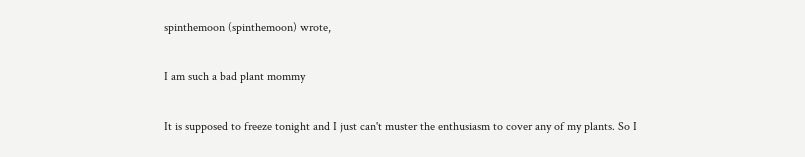spinthemoon (spinthemoon) wrote,

I am such a bad plant mommy

It is supposed to freeze tonight and I just can't muster the enthusiasm to cover any of my plants. So I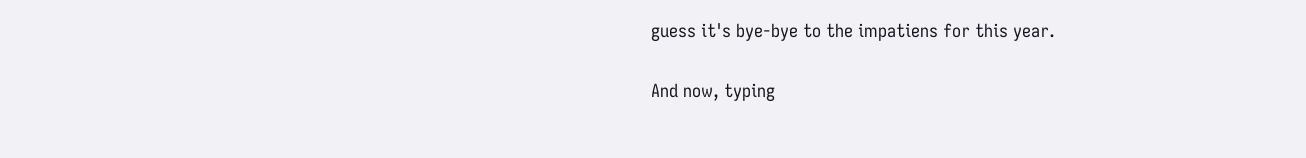guess it's bye-bye to the impatiens for this year.

And now, typing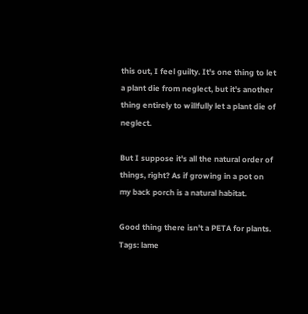this out, I feel guilty. It's one thing to let a plant die from neglect, but it's another thing entirely to willfully let a plant die of neglect.

But I suppose it's all the natural order of things, right? As if growing in a pot on my back porch is a natural habitat.

Good thing there isn't a PETA for plants.
Tags: lame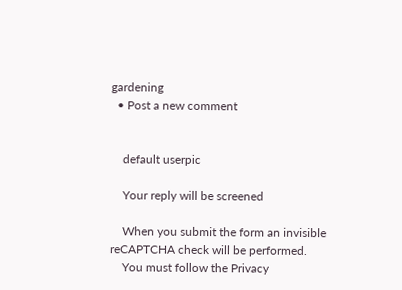gardening
  • Post a new comment


    default userpic

    Your reply will be screened

    When you submit the form an invisible reCAPTCHA check will be performed.
    You must follow the Privacy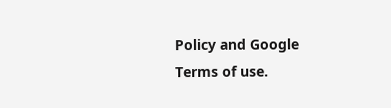Policy and Google Terms of use.